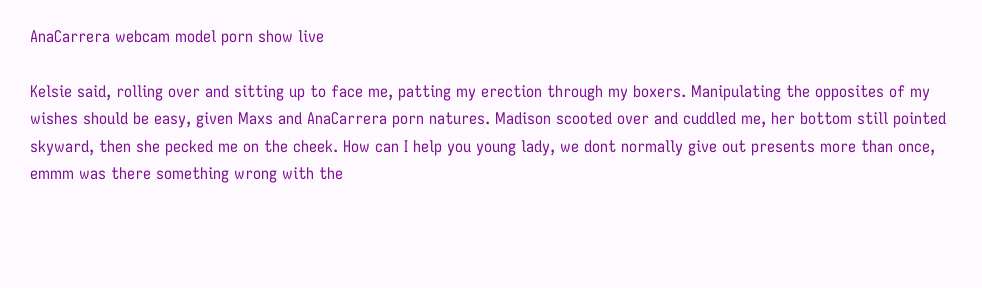AnaCarrera webcam model porn show live

Kelsie said, rolling over and sitting up to face me, patting my erection through my boxers. Manipulating the opposites of my wishes should be easy, given Maxs and AnaCarrera porn natures. Madison scooted over and cuddled me, her bottom still pointed skyward, then she pecked me on the cheek. How can I help you young lady, we dont normally give out presents more than once, emmm was there something wrong with the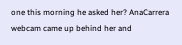one this morning he asked her? AnaCarrera webcam came up behind her and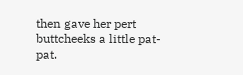then gave her pert buttcheeks a little pat-pat.